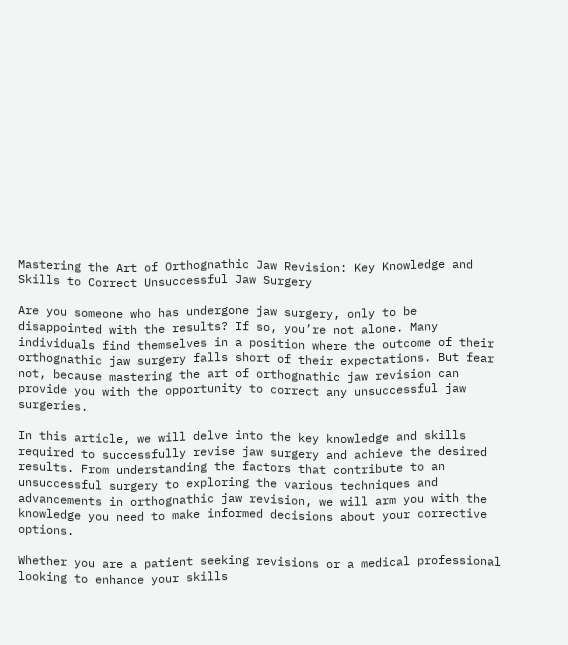Mastering the Art of Orthognathic Jaw Revision: Key Knowledge and Skills to Correct Unsuccessful Jaw Surgery

Are you someone who has undergone jaw surgery, only to be disappointed with the results? If so, you’re not alone. Many individuals find themselves in a position where the outcome of their orthognathic jaw surgery falls short of their expectations. But fear not, because mastering the art of orthognathic jaw revision can provide you with the opportunity to correct any unsuccessful jaw surgeries.

In this article, we will delve into the key knowledge and skills required to successfully revise jaw surgery and achieve the desired results. From understanding the factors that contribute to an unsuccessful surgery to exploring the various techniques and advancements in orthognathic jaw revision, we will arm you with the knowledge you need to make informed decisions about your corrective options.

Whether you are a patient seeking revisions or a medical professional looking to enhance your skills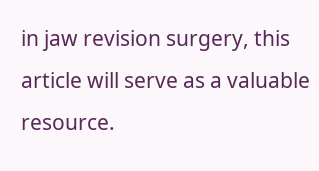in jaw revision surgery, this article will serve as a valuable resource.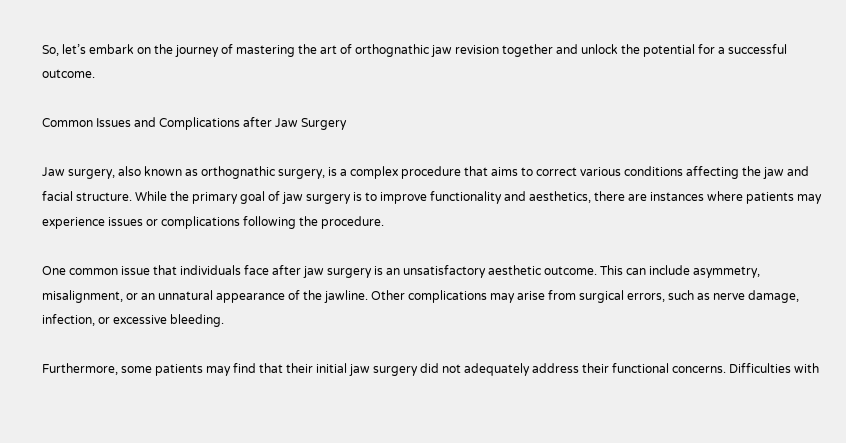So, let’s embark on the journey of mastering the art of orthognathic jaw revision together and unlock the potential for a successful outcome.

Common Issues and Complications after Jaw Surgery

Jaw surgery, also known as orthognathic surgery, is a complex procedure that aims to correct various conditions affecting the jaw and facial structure. While the primary goal of jaw surgery is to improve functionality and aesthetics, there are instances where patients may experience issues or complications following the procedure.

One common issue that individuals face after jaw surgery is an unsatisfactory aesthetic outcome. This can include asymmetry, misalignment, or an unnatural appearance of the jawline. Other complications may arise from surgical errors, such as nerve damage, infection, or excessive bleeding.

Furthermore, some patients may find that their initial jaw surgery did not adequately address their functional concerns. Difficulties with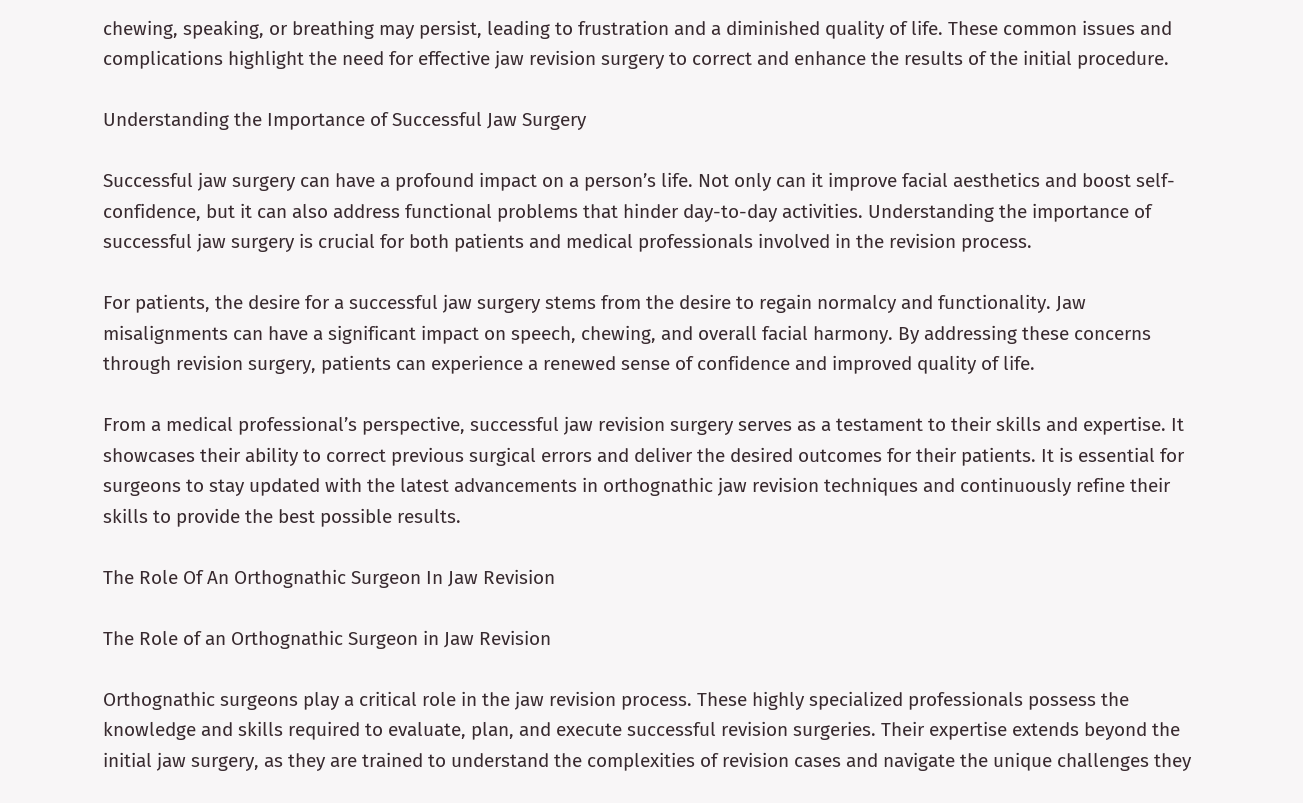chewing, speaking, or breathing may persist, leading to frustration and a diminished quality of life. These common issues and complications highlight the need for effective jaw revision surgery to correct and enhance the results of the initial procedure.

Understanding the Importance of Successful Jaw Surgery

Successful jaw surgery can have a profound impact on a person’s life. Not only can it improve facial aesthetics and boost self-confidence, but it can also address functional problems that hinder day-to-day activities. Understanding the importance of successful jaw surgery is crucial for both patients and medical professionals involved in the revision process.

For patients, the desire for a successful jaw surgery stems from the desire to regain normalcy and functionality. Jaw misalignments can have a significant impact on speech, chewing, and overall facial harmony. By addressing these concerns through revision surgery, patients can experience a renewed sense of confidence and improved quality of life.

From a medical professional’s perspective, successful jaw revision surgery serves as a testament to their skills and expertise. It showcases their ability to correct previous surgical errors and deliver the desired outcomes for their patients. It is essential for surgeons to stay updated with the latest advancements in orthognathic jaw revision techniques and continuously refine their skills to provide the best possible results.

The Role Of An Orthognathic Surgeon In Jaw Revision

The Role of an Orthognathic Surgeon in Jaw Revision

Orthognathic surgeons play a critical role in the jaw revision process. These highly specialized professionals possess the knowledge and skills required to evaluate, plan, and execute successful revision surgeries. Their expertise extends beyond the initial jaw surgery, as they are trained to understand the complexities of revision cases and navigate the unique challenges they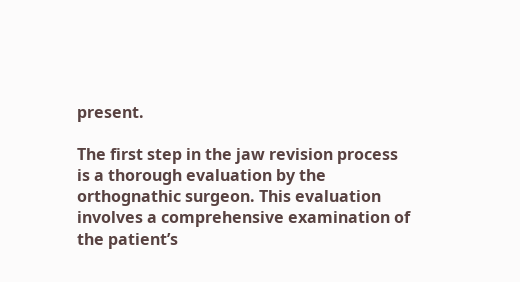present.

The first step in the jaw revision process is a thorough evaluation by the orthognathic surgeon. This evaluation involves a comprehensive examination of the patient’s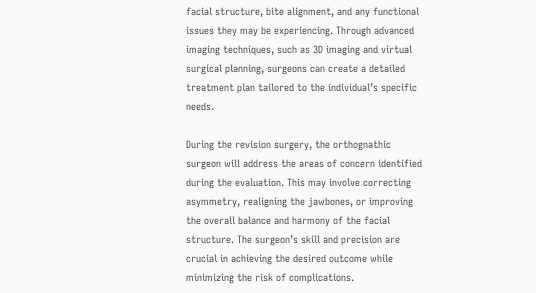facial structure, bite alignment, and any functional issues they may be experiencing. Through advanced imaging techniques, such as 3D imaging and virtual surgical planning, surgeons can create a detailed treatment plan tailored to the individual’s specific needs.

During the revision surgery, the orthognathic surgeon will address the areas of concern identified during the evaluation. This may involve correcting asymmetry, realigning the jawbones, or improving the overall balance and harmony of the facial structure. The surgeon’s skill and precision are crucial in achieving the desired outcome while minimizing the risk of complications.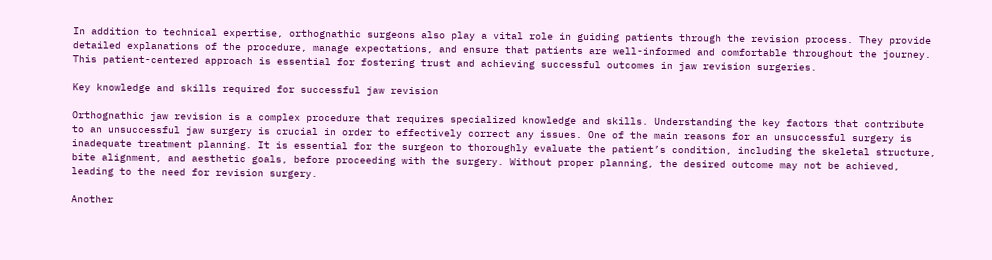In addition to technical expertise, orthognathic surgeons also play a vital role in guiding patients through the revision process. They provide detailed explanations of the procedure, manage expectations, and ensure that patients are well-informed and comfortable throughout the journey. This patient-centered approach is essential for fostering trust and achieving successful outcomes in jaw revision surgeries.

Key knowledge and skills required for successful jaw revision

Orthognathic jaw revision is a complex procedure that requires specialized knowledge and skills. Understanding the key factors that contribute to an unsuccessful jaw surgery is crucial in order to effectively correct any issues. One of the main reasons for an unsuccessful surgery is inadequate treatment planning. It is essential for the surgeon to thoroughly evaluate the patient’s condition, including the skeletal structure, bite alignment, and aesthetic goals, before proceeding with the surgery. Without proper planning, the desired outcome may not be achieved, leading to the need for revision surgery.

Another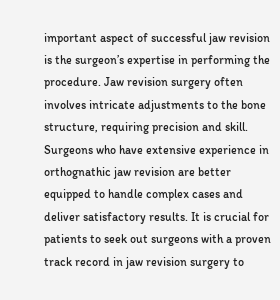important aspect of successful jaw revision is the surgeon’s expertise in performing the procedure. Jaw revision surgery often involves intricate adjustments to the bone structure, requiring precision and skill. Surgeons who have extensive experience in orthognathic jaw revision are better equipped to handle complex cases and deliver satisfactory results. It is crucial for patients to seek out surgeons with a proven track record in jaw revision surgery to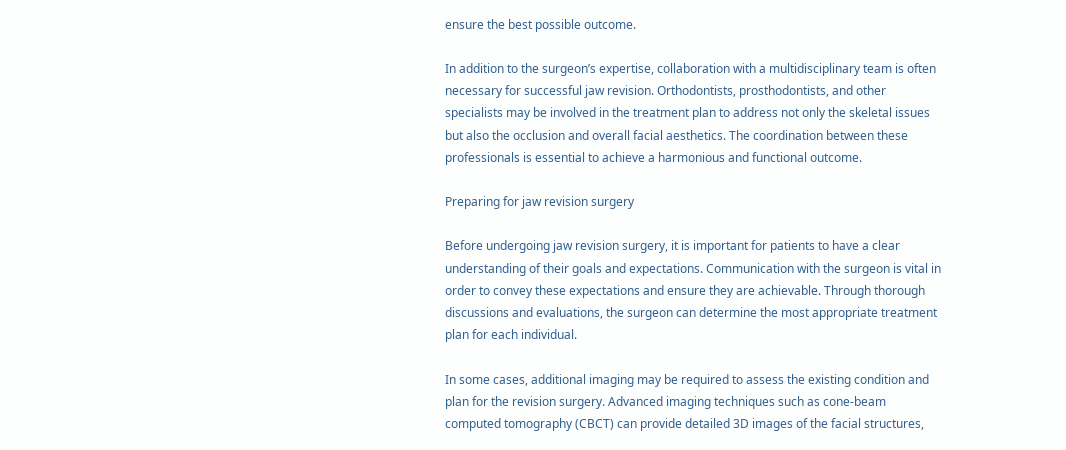ensure the best possible outcome.

In addition to the surgeon’s expertise, collaboration with a multidisciplinary team is often necessary for successful jaw revision. Orthodontists, prosthodontists, and other specialists may be involved in the treatment plan to address not only the skeletal issues but also the occlusion and overall facial aesthetics. The coordination between these professionals is essential to achieve a harmonious and functional outcome.

Preparing for jaw revision surgery

Before undergoing jaw revision surgery, it is important for patients to have a clear understanding of their goals and expectations. Communication with the surgeon is vital in order to convey these expectations and ensure they are achievable. Through thorough discussions and evaluations, the surgeon can determine the most appropriate treatment plan for each individual.

In some cases, additional imaging may be required to assess the existing condition and plan for the revision surgery. Advanced imaging techniques such as cone-beam computed tomography (CBCT) can provide detailed 3D images of the facial structures,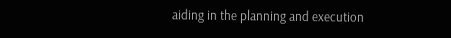aiding in the planning and execution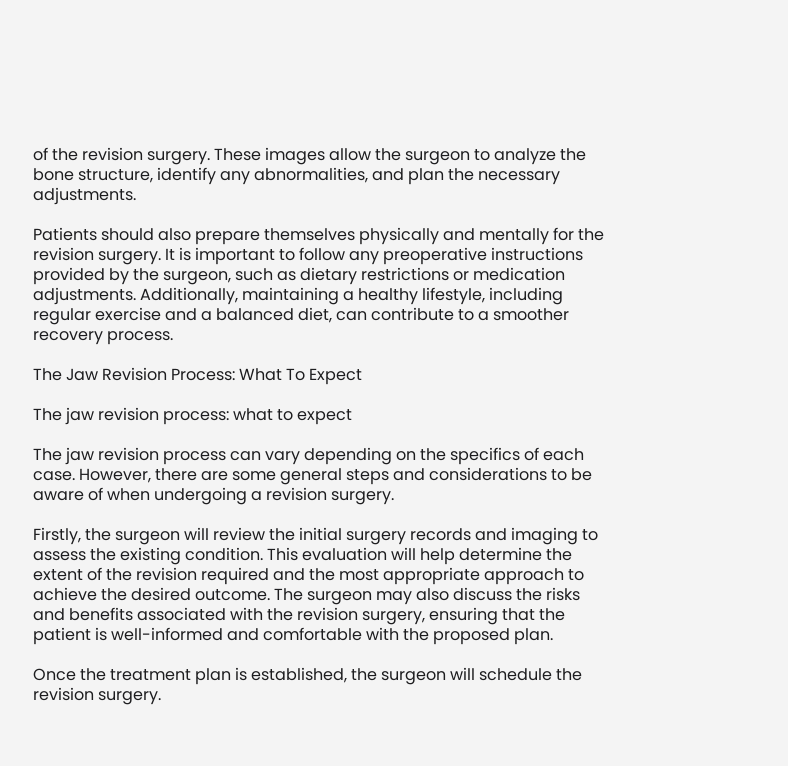of the revision surgery. These images allow the surgeon to analyze the bone structure, identify any abnormalities, and plan the necessary adjustments.

Patients should also prepare themselves physically and mentally for the revision surgery. It is important to follow any preoperative instructions provided by the surgeon, such as dietary restrictions or medication adjustments. Additionally, maintaining a healthy lifestyle, including regular exercise and a balanced diet, can contribute to a smoother recovery process.

The Jaw Revision Process: What To Expect

The jaw revision process: what to expect

The jaw revision process can vary depending on the specifics of each case. However, there are some general steps and considerations to be aware of when undergoing a revision surgery.

Firstly, the surgeon will review the initial surgery records and imaging to assess the existing condition. This evaluation will help determine the extent of the revision required and the most appropriate approach to achieve the desired outcome. The surgeon may also discuss the risks and benefits associated with the revision surgery, ensuring that the patient is well-informed and comfortable with the proposed plan.

Once the treatment plan is established, the surgeon will schedule the revision surgery.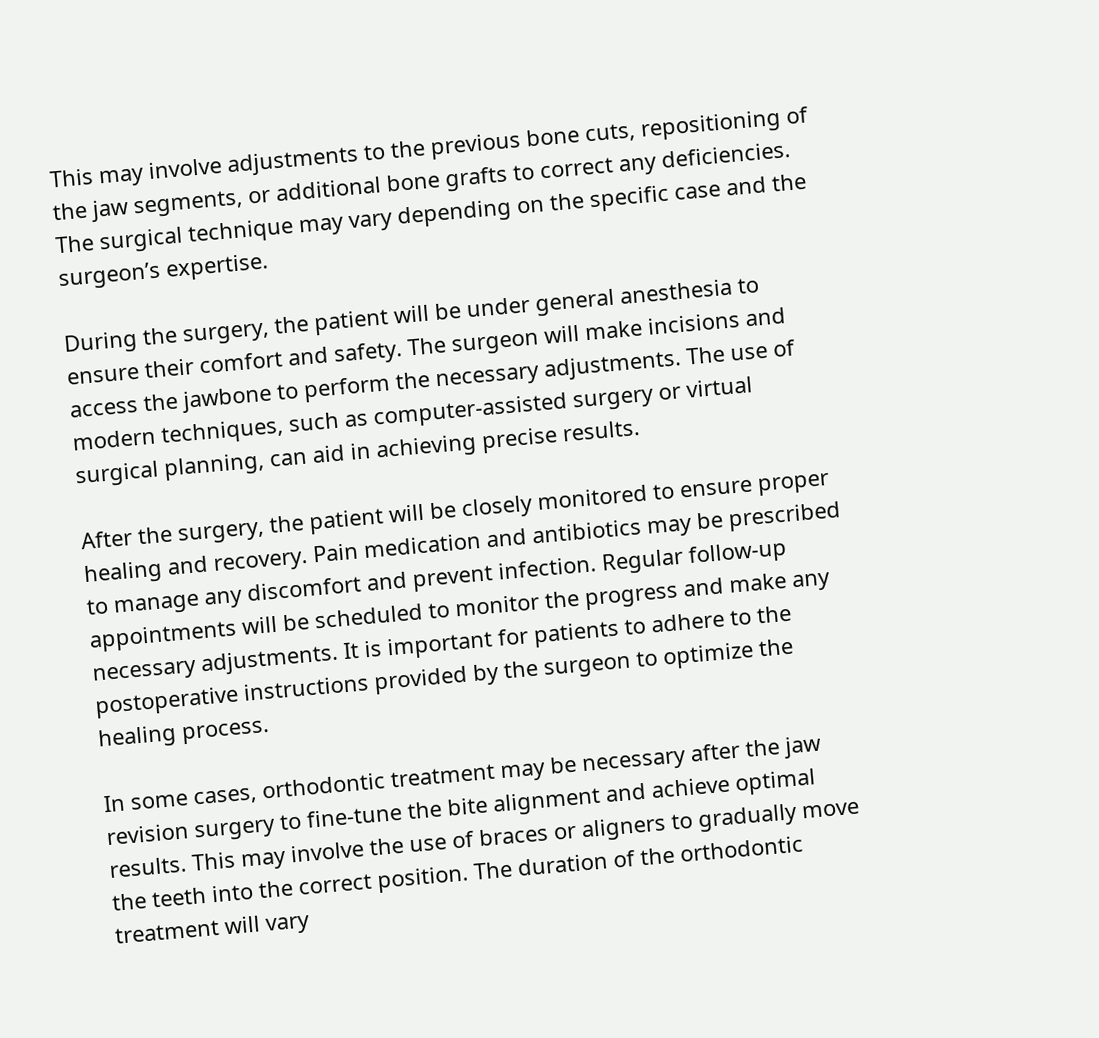This may involve adjustments to the previous bone cuts, repositioning of the jaw segments, or additional bone grafts to correct any deficiencies. The surgical technique may vary depending on the specific case and the surgeon’s expertise.

During the surgery, the patient will be under general anesthesia to ensure their comfort and safety. The surgeon will make incisions and access the jawbone to perform the necessary adjustments. The use of modern techniques, such as computer-assisted surgery or virtual surgical planning, can aid in achieving precise results.

After the surgery, the patient will be closely monitored to ensure proper healing and recovery. Pain medication and antibiotics may be prescribed to manage any discomfort and prevent infection. Regular follow-up appointments will be scheduled to monitor the progress and make any necessary adjustments. It is important for patients to adhere to the postoperative instructions provided by the surgeon to optimize the healing process.

In some cases, orthodontic treatment may be necessary after the jaw revision surgery to fine-tune the bite alignment and achieve optimal results. This may involve the use of braces or aligners to gradually move the teeth into the correct position. The duration of the orthodontic treatment will vary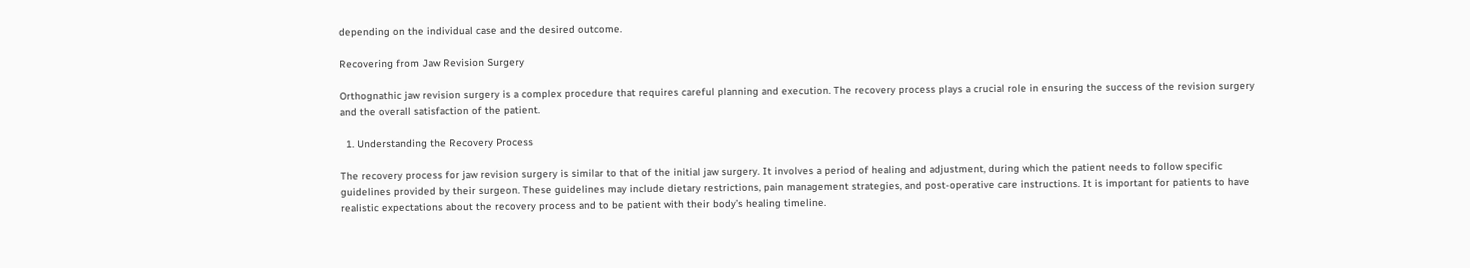depending on the individual case and the desired outcome.

Recovering from Jaw Revision Surgery

Orthognathic jaw revision surgery is a complex procedure that requires careful planning and execution. The recovery process plays a crucial role in ensuring the success of the revision surgery and the overall satisfaction of the patient.

  1. Understanding the Recovery Process

The recovery process for jaw revision surgery is similar to that of the initial jaw surgery. It involves a period of healing and adjustment, during which the patient needs to follow specific guidelines provided by their surgeon. These guidelines may include dietary restrictions, pain management strategies, and post-operative care instructions. It is important for patients to have realistic expectations about the recovery process and to be patient with their body’s healing timeline.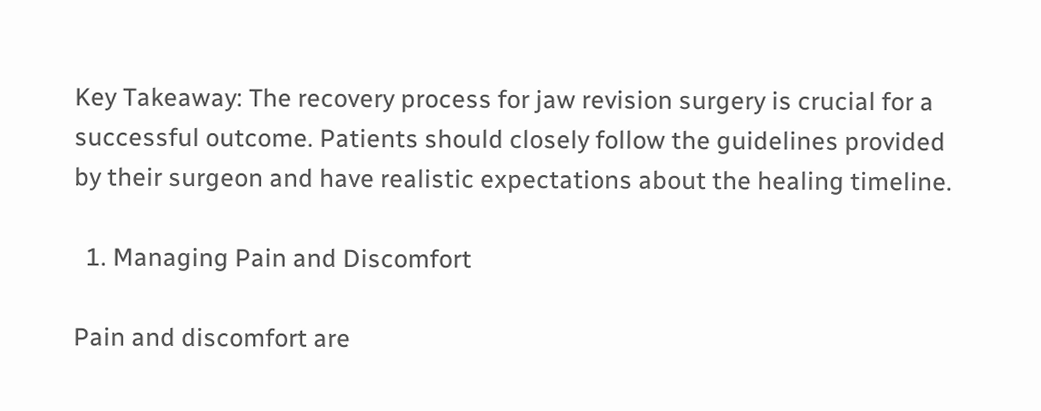Key Takeaway: The recovery process for jaw revision surgery is crucial for a successful outcome. Patients should closely follow the guidelines provided by their surgeon and have realistic expectations about the healing timeline.

  1. Managing Pain and Discomfort

Pain and discomfort are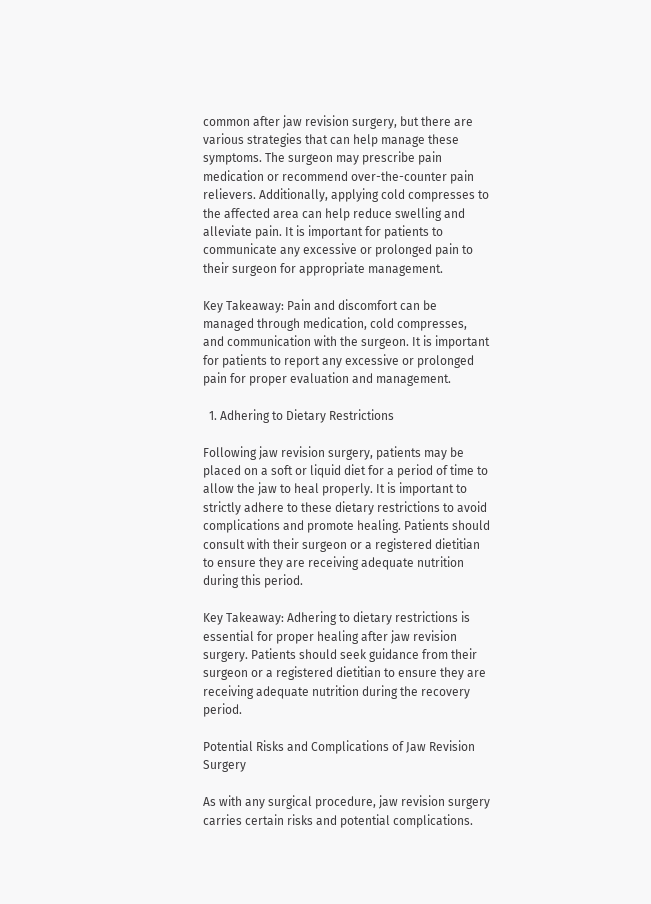common after jaw revision surgery, but there are various strategies that can help manage these symptoms. The surgeon may prescribe pain medication or recommend over-the-counter pain relievers. Additionally, applying cold compresses to the affected area can help reduce swelling and alleviate pain. It is important for patients to communicate any excessive or prolonged pain to their surgeon for appropriate management.

Key Takeaway: Pain and discomfort can be managed through medication, cold compresses, and communication with the surgeon. It is important for patients to report any excessive or prolonged pain for proper evaluation and management.

  1. Adhering to Dietary Restrictions

Following jaw revision surgery, patients may be placed on a soft or liquid diet for a period of time to allow the jaw to heal properly. It is important to strictly adhere to these dietary restrictions to avoid complications and promote healing. Patients should consult with their surgeon or a registered dietitian to ensure they are receiving adequate nutrition during this period.

Key Takeaway: Adhering to dietary restrictions is essential for proper healing after jaw revision surgery. Patients should seek guidance from their surgeon or a registered dietitian to ensure they are receiving adequate nutrition during the recovery period.

Potential Risks and Complications of Jaw Revision Surgery

As with any surgical procedure, jaw revision surgery carries certain risks and potential complications.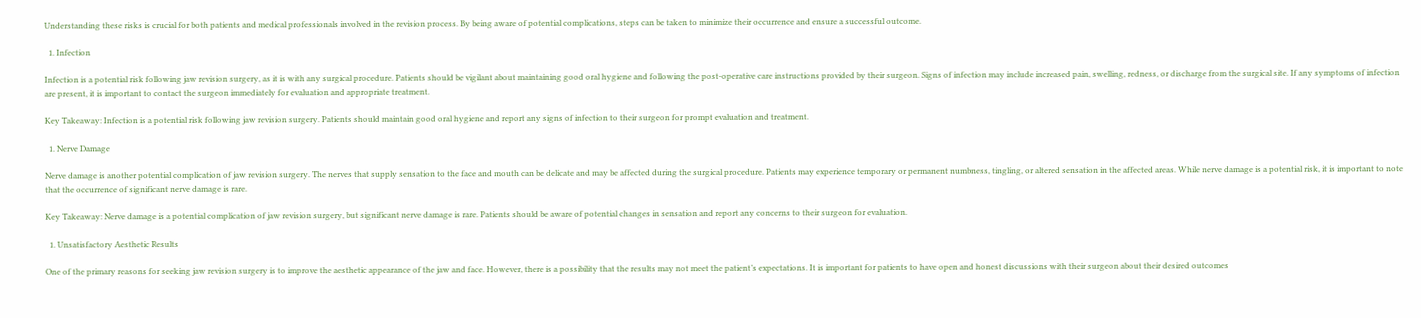Understanding these risks is crucial for both patients and medical professionals involved in the revision process. By being aware of potential complications, steps can be taken to minimize their occurrence and ensure a successful outcome.

  1. Infection

Infection is a potential risk following jaw revision surgery, as it is with any surgical procedure. Patients should be vigilant about maintaining good oral hygiene and following the post-operative care instructions provided by their surgeon. Signs of infection may include increased pain, swelling, redness, or discharge from the surgical site. If any symptoms of infection are present, it is important to contact the surgeon immediately for evaluation and appropriate treatment.

Key Takeaway: Infection is a potential risk following jaw revision surgery. Patients should maintain good oral hygiene and report any signs of infection to their surgeon for prompt evaluation and treatment.

  1. Nerve Damage

Nerve damage is another potential complication of jaw revision surgery. The nerves that supply sensation to the face and mouth can be delicate and may be affected during the surgical procedure. Patients may experience temporary or permanent numbness, tingling, or altered sensation in the affected areas. While nerve damage is a potential risk, it is important to note that the occurrence of significant nerve damage is rare.

Key Takeaway: Nerve damage is a potential complication of jaw revision surgery, but significant nerve damage is rare. Patients should be aware of potential changes in sensation and report any concerns to their surgeon for evaluation.

  1. Unsatisfactory Aesthetic Results

One of the primary reasons for seeking jaw revision surgery is to improve the aesthetic appearance of the jaw and face. However, there is a possibility that the results may not meet the patient’s expectations. It is important for patients to have open and honest discussions with their surgeon about their desired outcomes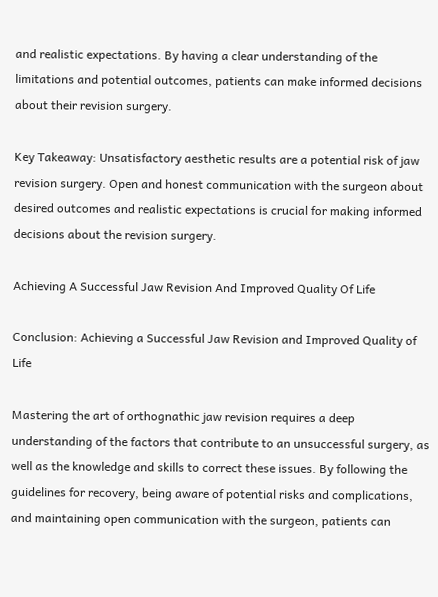and realistic expectations. By having a clear understanding of the limitations and potential outcomes, patients can make informed decisions about their revision surgery.

Key Takeaway: Unsatisfactory aesthetic results are a potential risk of jaw revision surgery. Open and honest communication with the surgeon about desired outcomes and realistic expectations is crucial for making informed decisions about the revision surgery.

Achieving A Successful Jaw Revision And Improved Quality Of Life

Conclusion: Achieving a Successful Jaw Revision and Improved Quality of Life

Mastering the art of orthognathic jaw revision requires a deep understanding of the factors that contribute to an unsuccessful surgery, as well as the knowledge and skills to correct these issues. By following the guidelines for recovery, being aware of potential risks and complications, and maintaining open communication with the surgeon, patients can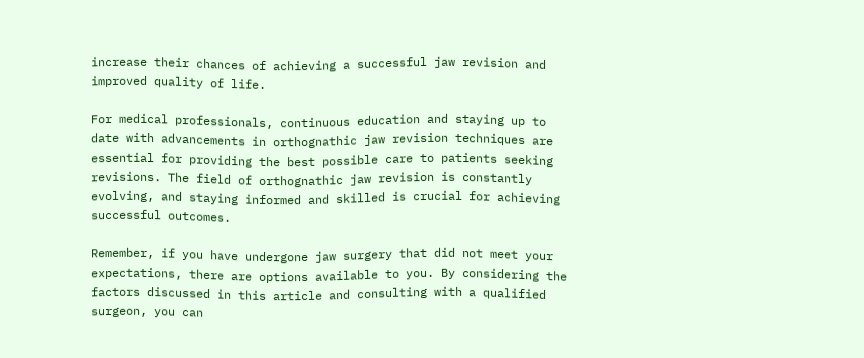increase their chances of achieving a successful jaw revision and improved quality of life.

For medical professionals, continuous education and staying up to date with advancements in orthognathic jaw revision techniques are essential for providing the best possible care to patients seeking revisions. The field of orthognathic jaw revision is constantly evolving, and staying informed and skilled is crucial for achieving successful outcomes.

Remember, if you have undergone jaw surgery that did not meet your expectations, there are options available to you. By considering the factors discussed in this article and consulting with a qualified surgeon, you can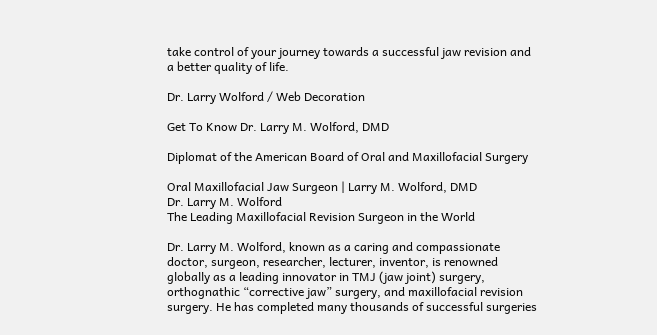take control of your journey towards a successful jaw revision and a better quality of life.

Dr. Larry Wolford / Web Decoration

Get To Know Dr. Larry M. Wolford, DMD

Diplomat of the American Board of Oral and Maxillofacial Surgery

Oral Maxillofacial Jaw Surgeon | Larry M. Wolford, DMD
Dr. Larry M. Wolford
The Leading Maxillofacial Revision Surgeon in the World

Dr. Larry M. Wolford, known as a caring and compassionate doctor, surgeon, researcher, lecturer, inventor, is renowned globally as a leading innovator in TMJ (jaw joint) surgery, orthognathic “corrective jaw” surgery, and maxillofacial revision surgery. He has completed many thousands of successful surgeries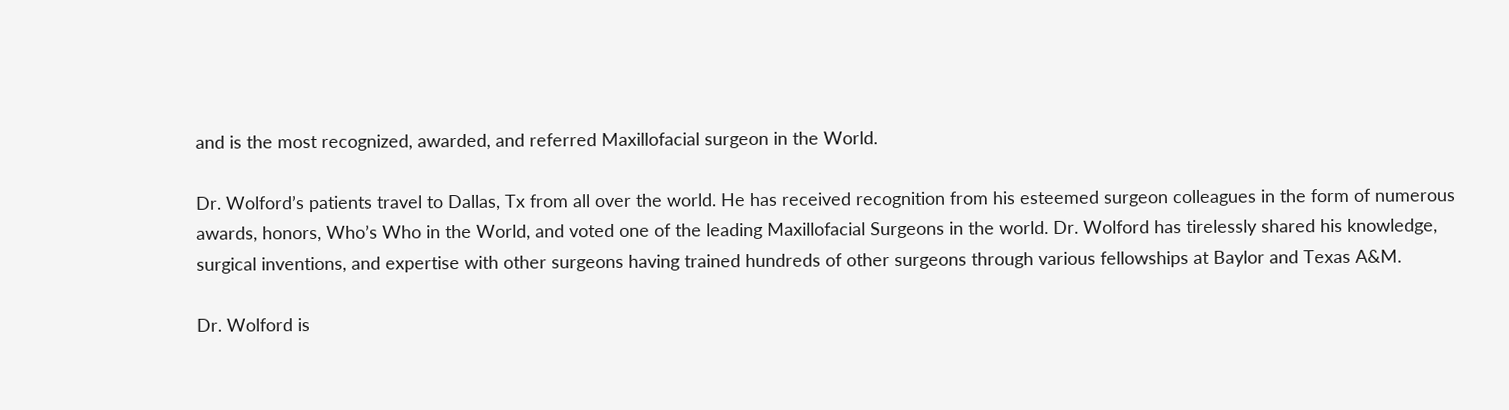and is the most recognized, awarded, and referred Maxillofacial surgeon in the World.

Dr. Wolford’s patients travel to Dallas, Tx from all over the world. He has received recognition from his esteemed surgeon colleagues in the form of numerous awards, honors, Who’s Who in the World, and voted one of the leading Maxillofacial Surgeons in the world. Dr. Wolford has tirelessly shared his knowledge, surgical inventions, and expertise with other surgeons having trained hundreds of other surgeons through various fellowships at Baylor and Texas A&M.

Dr. Wolford is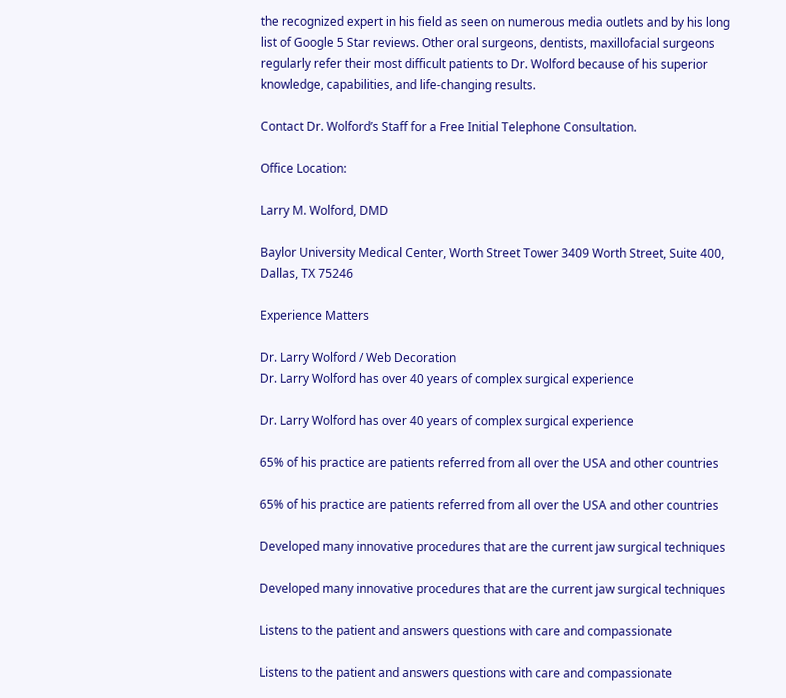the recognized expert in his field as seen on numerous media outlets and by his long list of Google 5 Star reviews. Other oral surgeons, dentists, maxillofacial surgeons regularly refer their most difficult patients to Dr. Wolford because of his superior knowledge, capabilities, and life-changing results.

Contact Dr. Wolford’s Staff for a Free Initial Telephone Consultation.

Office Location:

Larry M. Wolford, DMD

Baylor University Medical Center, Worth Street Tower 3409 Worth Street, Suite 400, Dallas, TX 75246

Experience Matters

Dr. Larry Wolford / Web Decoration
Dr. Larry Wolford has over 40 years of complex surgical experience

Dr. Larry Wolford has over 40 years of complex surgical experience

65% of his practice are patients referred from all over the USA and other countries

65% of his practice are patients referred from all over the USA and other countries

Developed many innovative procedures that are the current jaw surgical techniques

Developed many innovative procedures that are the current jaw surgical techniques

Listens to the patient and answers questions with care and compassionate

Listens to the patient and answers questions with care and compassionate